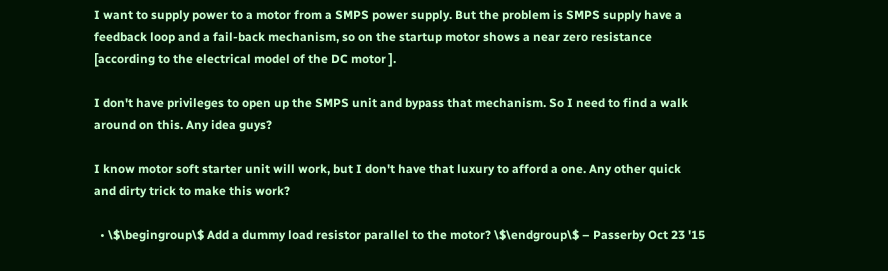I want to supply power to a motor from a SMPS power supply. But the problem is SMPS supply have a feedback loop and a fail-back mechanism, so on the startup motor shows a near zero resistance [according to the electrical model of the DC motor ].

I don't have privileges to open up the SMPS unit and bypass that mechanism. So I need to find a walk around on this. Any idea guys?

I know motor soft starter unit will work, but I don't have that luxury to afford a one. Any other quick and dirty trick to make this work?

  • \$\begingroup\$ Add a dummy load resistor parallel to the motor? \$\endgroup\$ – Passerby Oct 23 '15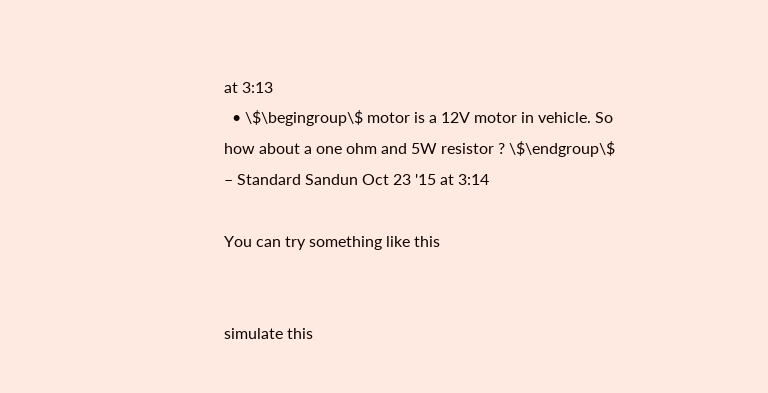at 3:13
  • \$\begingroup\$ motor is a 12V motor in vehicle. So how about a one ohm and 5W resistor ? \$\endgroup\$ – Standard Sandun Oct 23 '15 at 3:14

You can try something like this


simulate this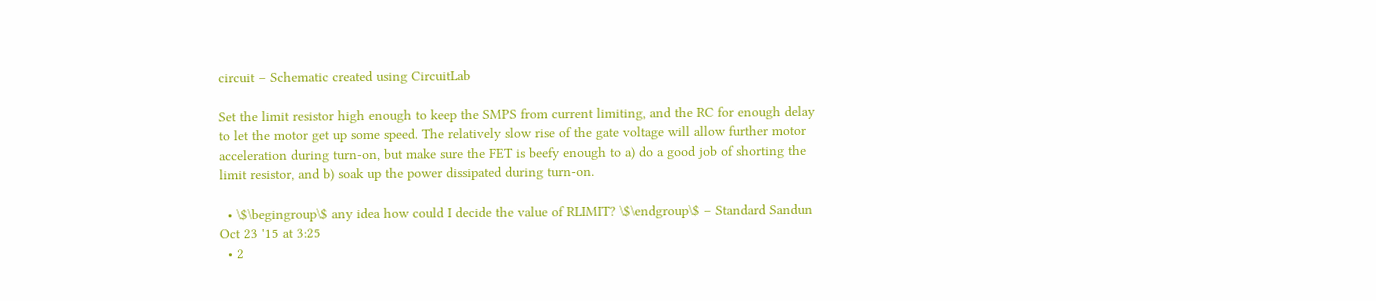circuit – Schematic created using CircuitLab

Set the limit resistor high enough to keep the SMPS from current limiting, and the RC for enough delay to let the motor get up some speed. The relatively slow rise of the gate voltage will allow further motor acceleration during turn-on, but make sure the FET is beefy enough to a) do a good job of shorting the limit resistor, and b) soak up the power dissipated during turn-on.

  • \$\begingroup\$ any idea how could I decide the value of RLIMIT? \$\endgroup\$ – Standard Sandun Oct 23 '15 at 3:25
  • 2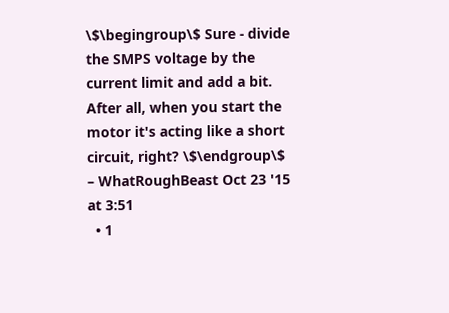\$\begingroup\$ Sure - divide the SMPS voltage by the current limit and add a bit. After all, when you start the motor it's acting like a short circuit, right? \$\endgroup\$ – WhatRoughBeast Oct 23 '15 at 3:51
  • 1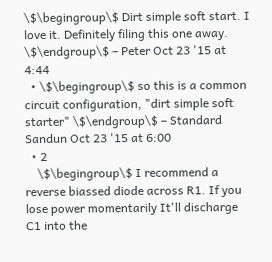\$\begingroup\$ Dirt simple soft start. I love it. Definitely filing this one away. \$\endgroup\$ – Peter Oct 23 '15 at 4:44
  • \$\begingroup\$ so this is a common circuit configuration, "dirt simple soft starter" \$\endgroup\$ – Standard Sandun Oct 23 '15 at 6:00
  • 2
    \$\begingroup\$ I recommend a reverse biassed diode across R1. If you lose power momentarily It'll discharge C1 into the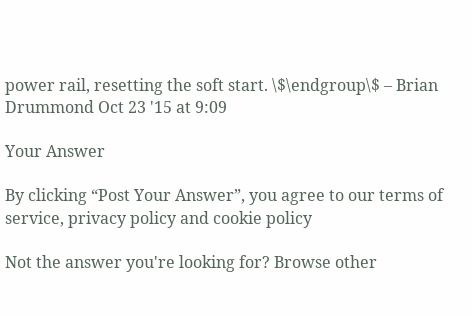power rail, resetting the soft start. \$\endgroup\$ – Brian Drummond Oct 23 '15 at 9:09

Your Answer

By clicking “Post Your Answer”, you agree to our terms of service, privacy policy and cookie policy

Not the answer you're looking for? Browse other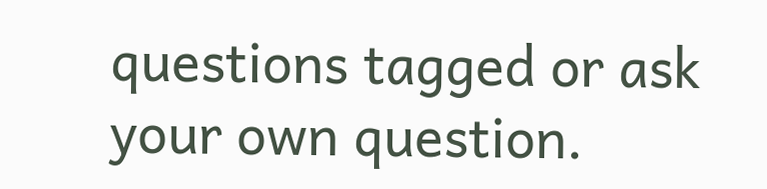questions tagged or ask your own question.